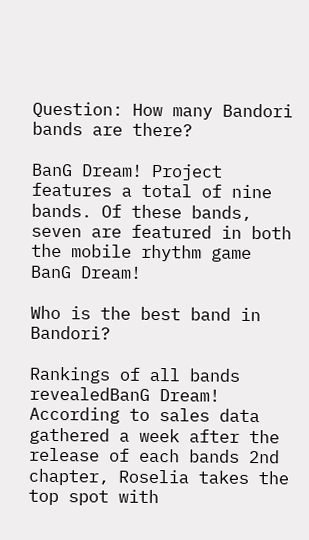Question: How many Bandori bands are there?

BanG Dream! Project features a total of nine bands. Of these bands, seven are featured in both the mobile rhythm game BanG Dream!

Who is the best band in Bandori?

Rankings of all bands revealedBanG Dream! According to sales data gathered a week after the release of each bands 2nd chapter, Roselia takes the top spot with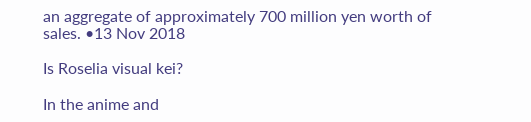an aggregate of approximately 700 million yen worth of sales. •13 Nov 2018

Is Roselia visual kei?

In the anime and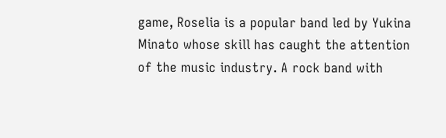game, Roselia is a popular band led by Yukina Minato whose skill has caught the attention of the music industry. A rock band with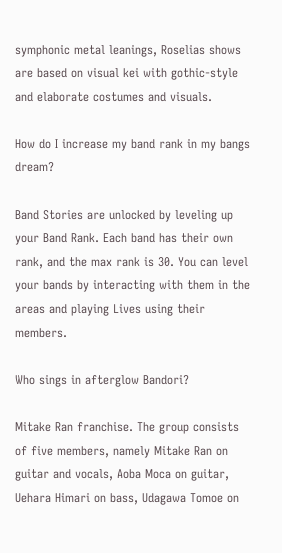symphonic metal leanings, Roselias shows are based on visual kei with gothic-style and elaborate costumes and visuals.

How do I increase my band rank in my bangs dream?

Band Stories are unlocked by leveling up your Band Rank. Each band has their own rank, and the max rank is 30. You can level your bands by interacting with them in the areas and playing Lives using their members.

Who sings in afterglow Bandori?

Mitake Ran franchise. The group consists of five members, namely Mitake Ran on guitar and vocals, Aoba Moca on guitar, Uehara Himari on bass, Udagawa Tomoe on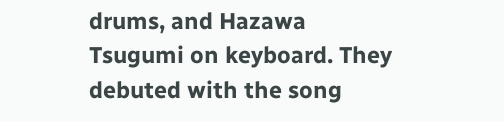drums, and Hazawa Tsugumi on keyboard. They debuted with the song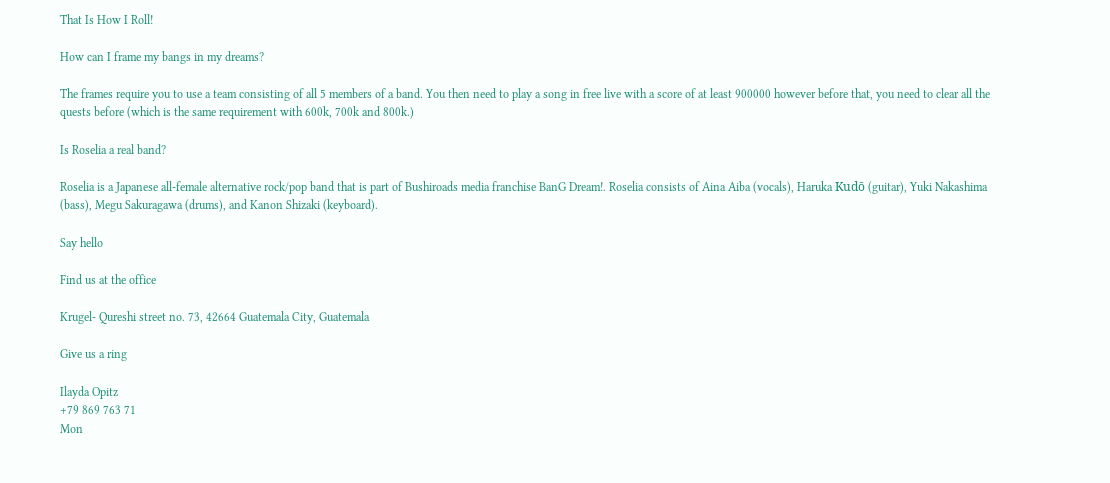That Is How I Roll!

How can I frame my bangs in my dreams?

The frames require you to use a team consisting of all 5 members of a band. You then need to play a song in free live with a score of at least 900000 however before that, you need to clear all the quests before (which is the same requirement with 600k, 700k and 800k.)

Is Roselia a real band?

Roselia is a Japanese all-female alternative rock/pop band that is part of Bushiroads media franchise BanG Dream!. Roselia consists of Aina Aiba (vocals), Haruka Kudō (guitar), Yuki Nakashima (bass), Megu Sakuragawa (drums), and Kanon Shizaki (keyboard).

Say hello

Find us at the office

Krugel- Qureshi street no. 73, 42664 Guatemala City, Guatemala

Give us a ring

Ilayda Opitz
+79 869 763 71
Mon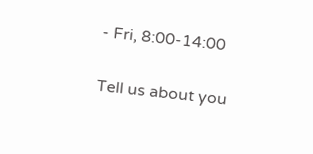- Fri, 8:00-14:00

Tell us about you